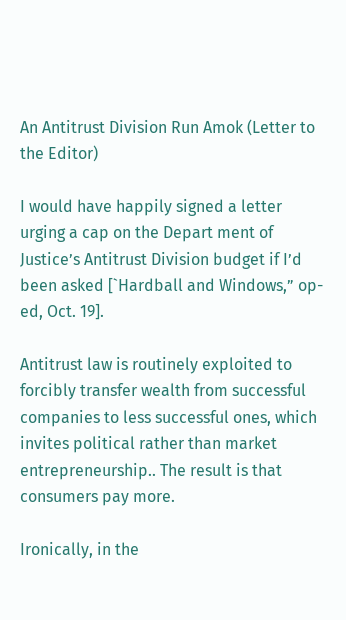An Antitrust Division Run Amok (Letter to the Editor)

I would have happily signed a letter urging a cap on the Depart ment of Justice’s Antitrust Division budget if I’d been asked [`Hardball and Windows,” op-ed, Oct. 19].

Antitrust law is routinely exploited to forcibly transfer wealth from successful companies to less successful ones, which invites political rather than market entrepreneurship.. The result is that consumers pay more.

Ironically, in the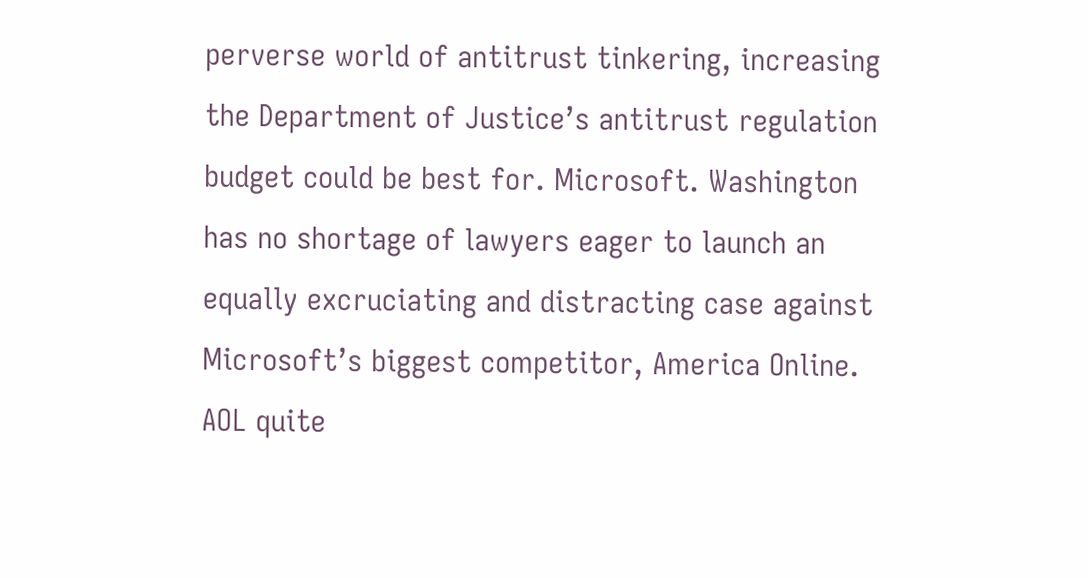perverse world of antitrust tinkering, increasing the Department of Justice’s antitrust regulation budget could be best for. Microsoft. Washington has no shortage of lawyers eager to launch an equally excruciating and distracting case against Microsoft’s biggest competitor, America Online. AOL quite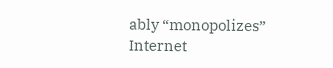ably “monopolizes” Internet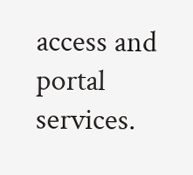access and portal services.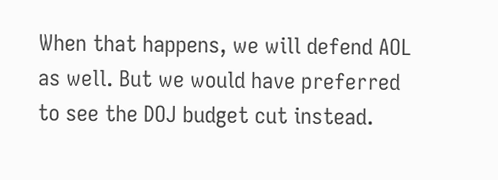When that happens, we will defend AOL as well. But we would have preferred to see the DOJ budget cut instead.